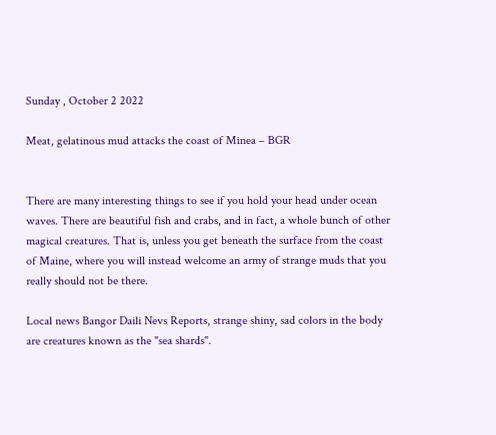Sunday , October 2 2022

Meat, gelatinous mud attacks the coast of Minea – BGR


There are many interesting things to see if you hold your head under ocean waves. There are beautiful fish and crabs, and in fact, a whole bunch of other magical creatures. That is, unless you get beneath the surface from the coast of Maine, where you will instead welcome an army of strange muds that you really should not be there.

Local news Bangor Daili Nevs Reports, strange shiny, sad colors in the body are creatures known as the "sea shards".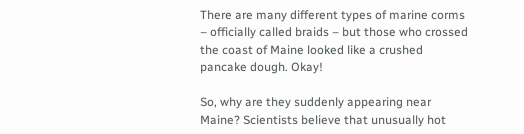There are many different types of marine corms – officially called braids – but those who crossed the coast of Maine looked like a crushed pancake dough. Okay!

So, why are they suddenly appearing near Maine? Scientists believe that unusually hot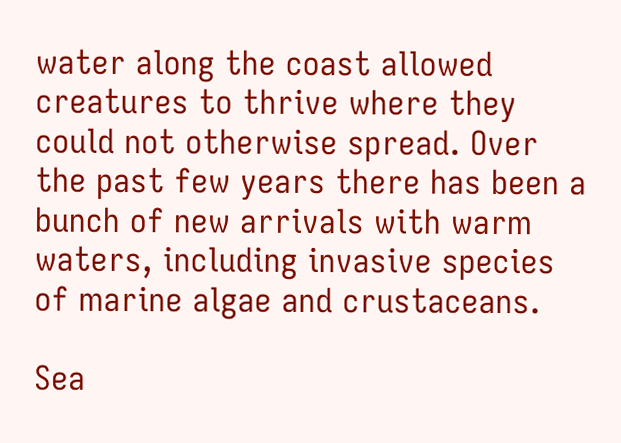water along the coast allowed creatures to thrive where they could not otherwise spread. Over the past few years there has been a bunch of new arrivals with warm waters, including invasive species of marine algae and crustaceans.

Sea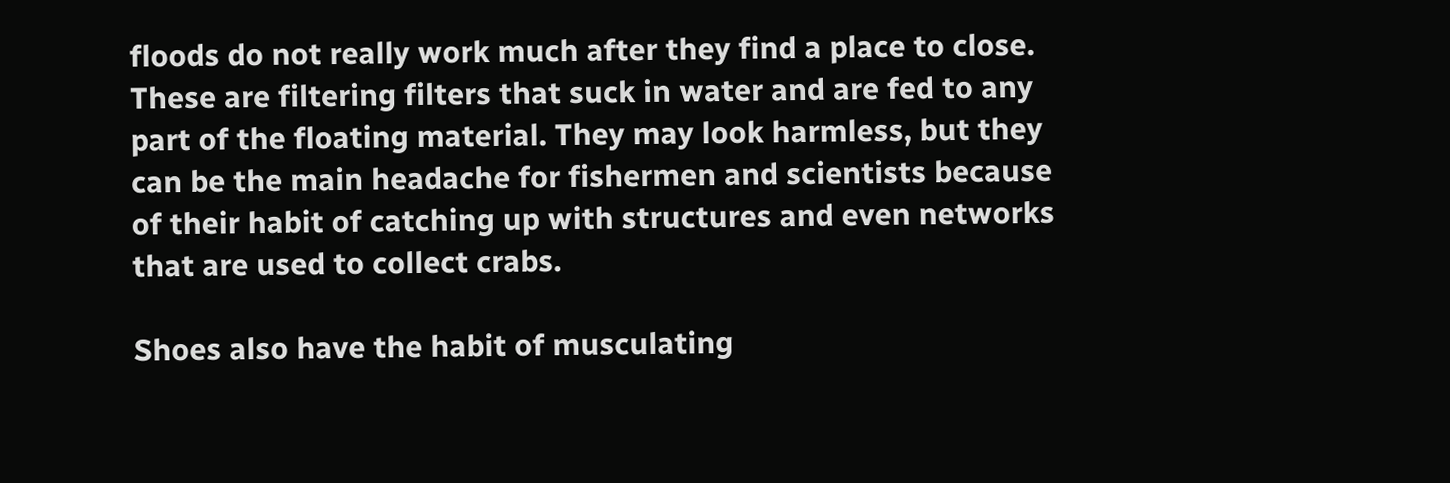floods do not really work much after they find a place to close. These are filtering filters that suck in water and are fed to any part of the floating material. They may look harmless, but they can be the main headache for fishermen and scientists because of their habit of catching up with structures and even networks that are used to collect crabs.

Shoes also have the habit of musculating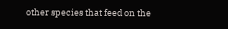other species that feed on the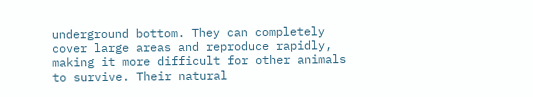underground bottom. They can completely cover large areas and reproduce rapidly, making it more difficult for other animals to survive. Their natural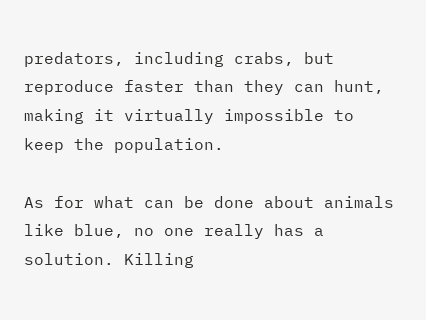predators, including crabs, but reproduce faster than they can hunt, making it virtually impossible to keep the population.

As for what can be done about animals like blue, no one really has a solution. Killing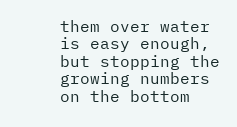them over water is easy enough, but stopping the growing numbers on the bottom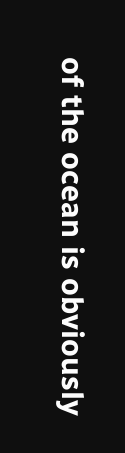of the ocean is obviously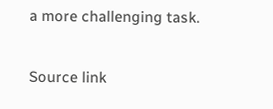a more challenging task.

Source link